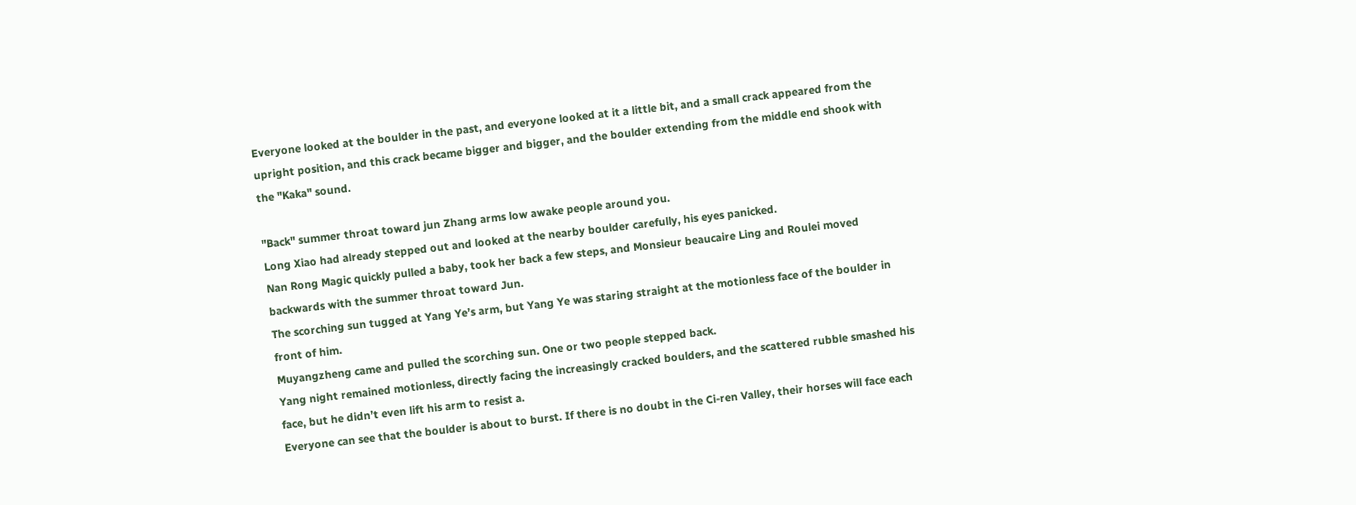Everyone looked at the boulder in the past, and everyone looked at it a little bit, and a small crack appeared from the upright position, and this crack became bigger and bigger, and the boulder extending from the middle end shook with the "Kaka" sound.

"Back" summer throat toward jun Zhang arms low awake people around you.
Long Xiao had already stepped out and looked at the nearby boulder carefully, his eyes panicked.
Nan Rong Magic quickly pulled a baby, took her back a few steps, and Monsieur beaucaire Ling and Roulei moved backwards with the summer throat toward Jun.
The scorching sun tugged at Yang Ye’s arm, but Yang Ye was staring straight at the motionless face of the boulder in front of him.
Muyangzheng came and pulled the scorching sun. One or two people stepped back.
Yang night remained motionless, directly facing the increasingly cracked boulders, and the scattered rubble smashed his face, but he didn’t even lift his arm to resist a.
Everyone can see that the boulder is about to burst. If there is no doubt in the Ci-ren Valley, their horses will face each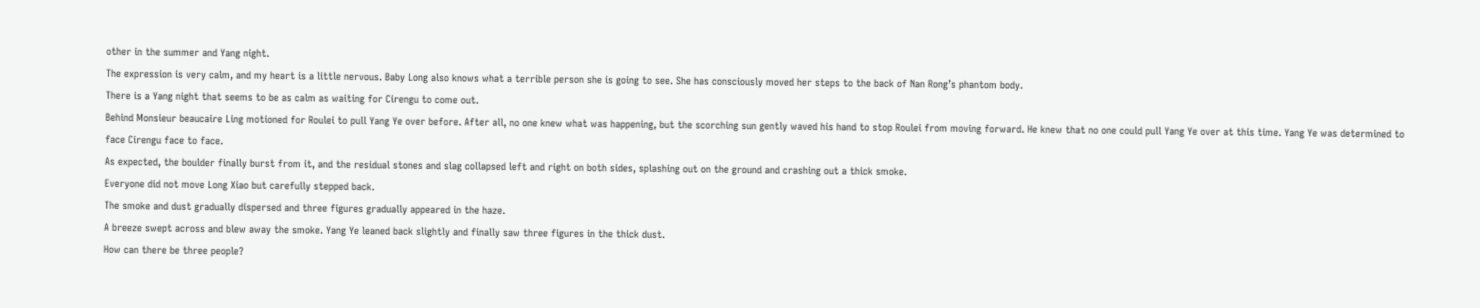other in the summer and Yang night.
The expression is very calm, and my heart is a little nervous. Baby Long also knows what a terrible person she is going to see. She has consciously moved her steps to the back of Nan Rong’s phantom body.
There is a Yang night that seems to be as calm as waiting for Cirengu to come out.
Behind Monsieur beaucaire Ling motioned for Roulei to pull Yang Ye over before. After all, no one knew what was happening, but the scorching sun gently waved his hand to stop Roulei from moving forward. He knew that no one could pull Yang Ye over at this time. Yang Ye was determined to face Cirengu face to face.
As expected, the boulder finally burst from it, and the residual stones and slag collapsed left and right on both sides, splashing out on the ground and crashing out a thick smoke.
Everyone did not move Long Xiao but carefully stepped back.
The smoke and dust gradually dispersed and three figures gradually appeared in the haze.
A breeze swept across and blew away the smoke. Yang Ye leaned back slightly and finally saw three figures in the thick dust.
How can there be three people?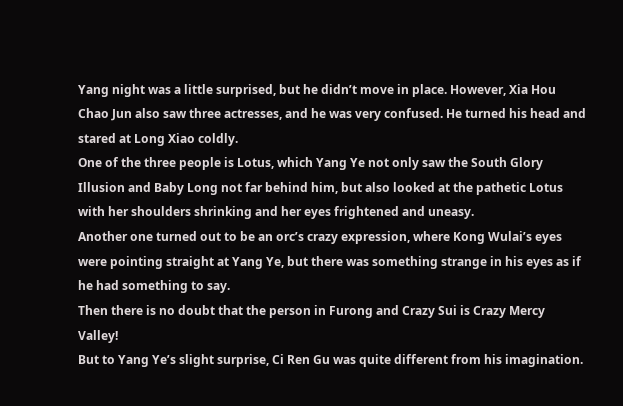Yang night was a little surprised, but he didn’t move in place. However, Xia Hou Chao Jun also saw three actresses, and he was very confused. He turned his head and stared at Long Xiao coldly.
One of the three people is Lotus, which Yang Ye not only saw the South Glory Illusion and Baby Long not far behind him, but also looked at the pathetic Lotus with her shoulders shrinking and her eyes frightened and uneasy.
Another one turned out to be an orc’s crazy expression, where Kong Wulai’s eyes were pointing straight at Yang Ye, but there was something strange in his eyes as if he had something to say.
Then there is no doubt that the person in Furong and Crazy Sui is Crazy Mercy Valley!
But to Yang Ye’s slight surprise, Ci Ren Gu was quite different from his imagination.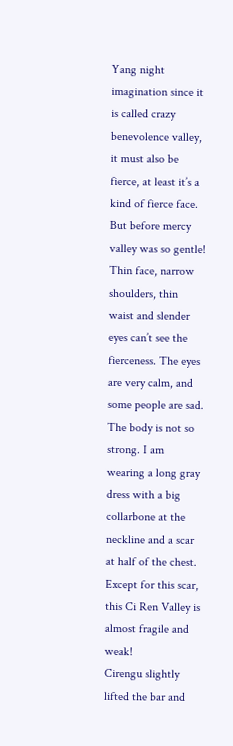Yang night imagination since it is called crazy benevolence valley, it must also be fierce, at least it’s a kind of fierce face.
But before mercy valley was so gentle!
Thin face, narrow shoulders, thin waist and slender eyes can’t see the fierceness. The eyes are very calm, and some people are sad. The body is not so strong. I am wearing a long gray dress with a big collarbone at the neckline and a scar at half of the chest. Except for this scar, this Ci Ren Valley is almost fragile and weak!
Cirengu slightly lifted the bar and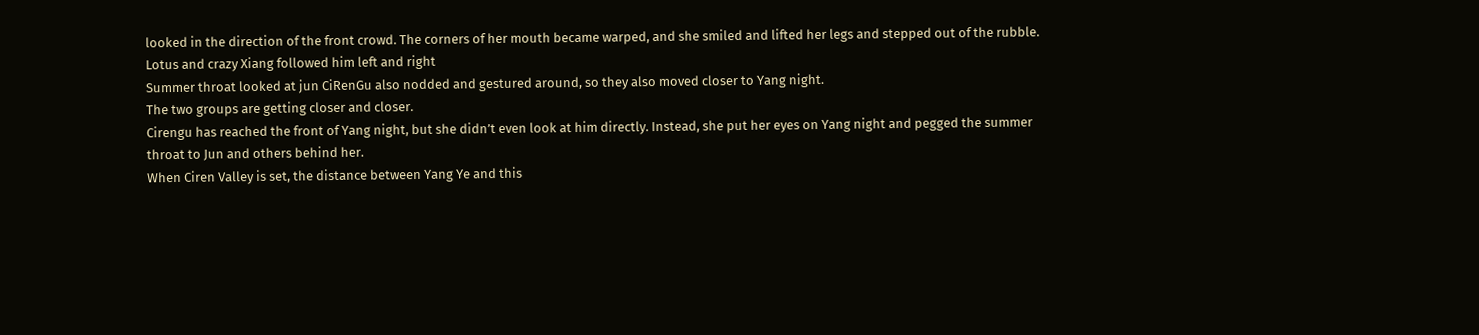looked in the direction of the front crowd. The corners of her mouth became warped, and she smiled and lifted her legs and stepped out of the rubble.
Lotus and crazy Xiang followed him left and right
Summer throat looked at jun CiRenGu also nodded and gestured around, so they also moved closer to Yang night.
The two groups are getting closer and closer.
Cirengu has reached the front of Yang night, but she didn’t even look at him directly. Instead, she put her eyes on Yang night and pegged the summer throat to Jun and others behind her.
When Ciren Valley is set, the distance between Yang Ye and this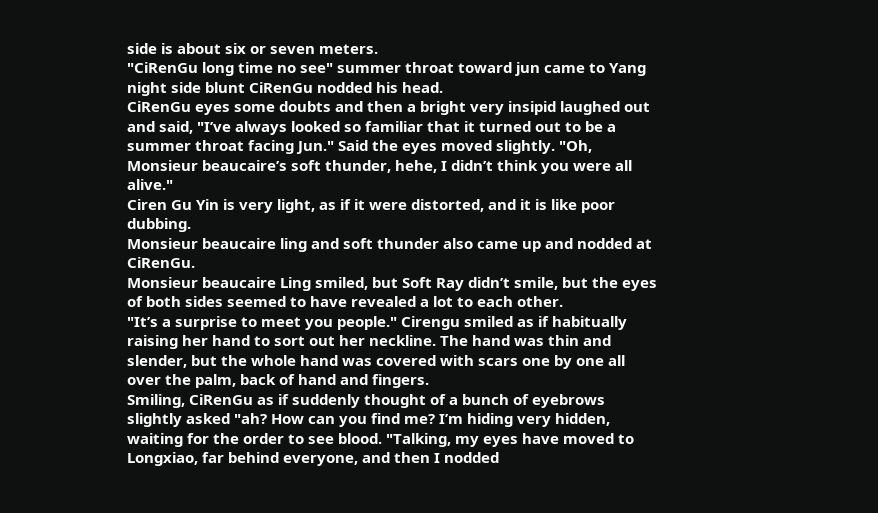side is about six or seven meters.
"CiRenGu long time no see" summer throat toward jun came to Yang night side blunt CiRenGu nodded his head.
CiRenGu eyes some doubts and then a bright very insipid laughed out and said, "I’ve always looked so familiar that it turned out to be a summer throat facing Jun." Said the eyes moved slightly. "Oh, Monsieur beaucaire’s soft thunder, hehe, I didn’t think you were all alive."
Ciren Gu Yin is very light, as if it were distorted, and it is like poor dubbing.
Monsieur beaucaire ling and soft thunder also came up and nodded at CiRenGu.
Monsieur beaucaire Ling smiled, but Soft Ray didn’t smile, but the eyes of both sides seemed to have revealed a lot to each other.
"It’s a surprise to meet you people." Cirengu smiled as if habitually raising her hand to sort out her neckline. The hand was thin and slender, but the whole hand was covered with scars one by one all over the palm, back of hand and fingers.
Smiling, CiRenGu as if suddenly thought of a bunch of eyebrows slightly asked "ah? How can you find me? I’m hiding very hidden, waiting for the order to see blood. "Talking, my eyes have moved to Longxiao, far behind everyone, and then I nodded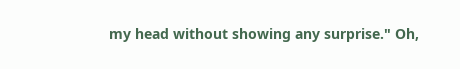my head without showing any surprise." Oh,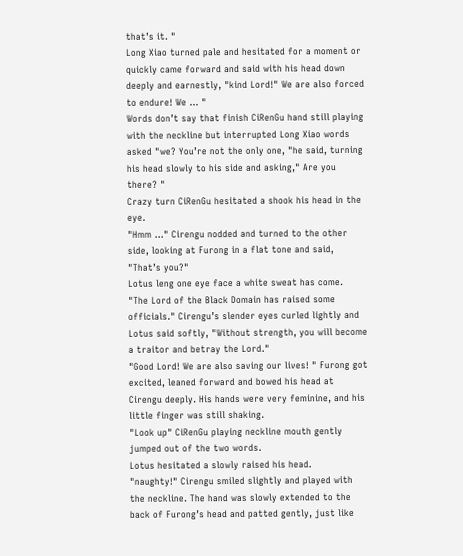that’s it. "
Long Xiao turned pale and hesitated for a moment or quickly came forward and said with his head down deeply and earnestly, "kind Lord!" We are also forced to endure! We … "
Words don’t say that finish CiRenGu hand still playing with the neckline but interrupted Long Xiao words asked "we? You’re not the only one, "he said, turning his head slowly to his side and asking," Are you there? "
Crazy turn CiRenGu hesitated a shook his head in the eye.
"Hmm …" Cirengu nodded and turned to the other side, looking at Furong in a flat tone and said, "That’s you?"
Lotus leng one eye face a white sweat has come.
"The Lord of the Black Domain has raised some officials." Cirengu’s slender eyes curled lightly and Lotus said softly, "Without strength, you will become a traitor and betray the Lord."
"Good Lord! We are also saving our lives! " Furong got excited, leaned forward and bowed his head at Cirengu deeply. His hands were very feminine, and his little finger was still shaking.
"Look up" CiRenGu playing neckline mouth gently jumped out of the two words.
Lotus hesitated a slowly raised his head.
"naughty!" Cirengu smiled slightly and played with the neckline. The hand was slowly extended to the back of Furong’s head and patted gently, just like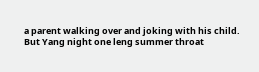a parent walking over and joking with his child.
But Yang night one leng summer throat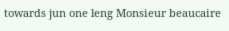towards jun one leng Monsieur beaucaire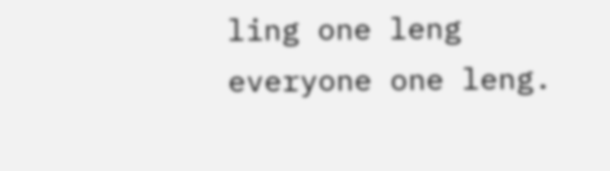ling one leng everyone one leng.